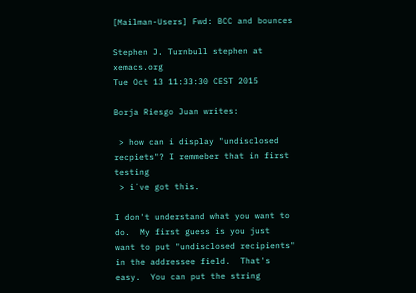[Mailman-Users] Fwd: BCC and bounces

Stephen J. Turnbull stephen at xemacs.org
Tue Oct 13 11:33:30 CEST 2015

Borja Riesgo Juan writes:

 > how can i display "undisclosed recpiets"? I remmeber that in first testing
 > i´ve got this.

I don't understand what you want to do.  My first guess is you just
want to put "undisclosed recipients" in the addressee field.  That's
easy.  You can put the string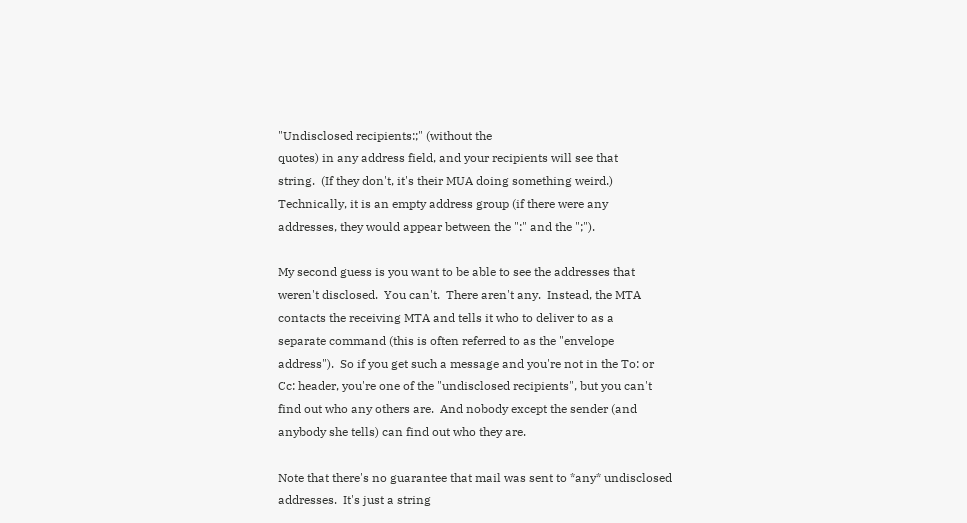"Undisclosed recipients:;" (without the
quotes) in any address field, and your recipients will see that
string.  (If they don't, it's their MUA doing something weird.)
Technically, it is an empty address group (if there were any
addresses, they would appear between the ":" and the ";").

My second guess is you want to be able to see the addresses that
weren't disclosed.  You can't.  There aren't any.  Instead, the MTA
contacts the receiving MTA and tells it who to deliver to as a
separate command (this is often referred to as the "envelope
address").  So if you get such a message and you're not in the To: or
Cc: header, you're one of the "undisclosed recipients", but you can't
find out who any others are.  And nobody except the sender (and
anybody she tells) can find out who they are.

Note that there's no guarantee that mail was sent to *any* undisclosed
addresses.  It's just a string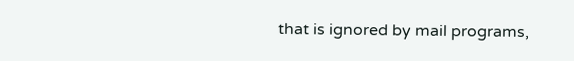that is ignored by mail programs,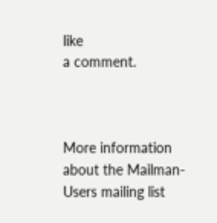like
a comment.



More information about the Mailman-Users mailing list